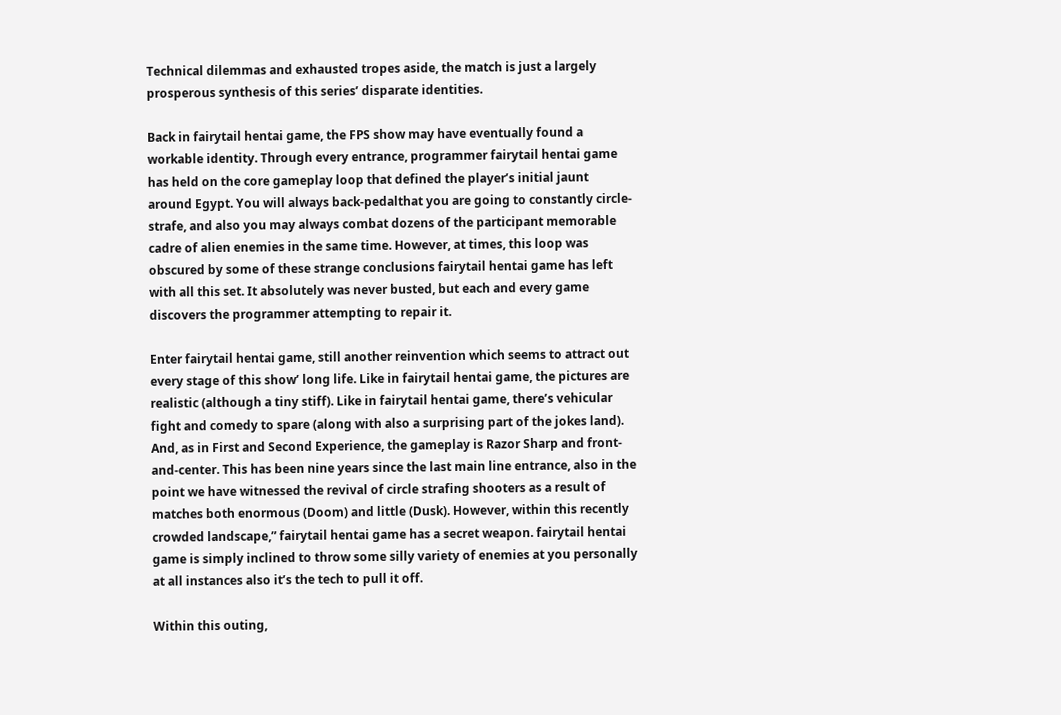Technical dilemmas and exhausted tropes aside, the match is just a largely prosperous synthesis of this series’ disparate identities.

Back in fairytail hentai game, the FPS show may have eventually found a workable identity. Through every entrance, programmer fairytail hentai game has held on the core gameplay loop that defined the player’s initial jaunt around Egypt. You will always back-pedalthat you are going to constantly circle-strafe, and also you may always combat dozens of the participant memorable cadre of alien enemies in the same time. However, at times, this loop was obscured by some of these strange conclusions fairytail hentai game has left with all this set. It absolutely was never busted, but each and every game discovers the programmer attempting to repair it.

Enter fairytail hentai game, still another reinvention which seems to attract out every stage of this show’ long life. Like in fairytail hentai game, the pictures are realistic (although a tiny stiff). Like in fairytail hentai game, there’s vehicular fight and comedy to spare (along with also a surprising part of the jokes land). And, as in First and Second Experience, the gameplay is Razor Sharp and front-and-center. This has been nine years since the last main line entrance, also in the point we have witnessed the revival of circle strafing shooters as a result of matches both enormous (Doom) and little (Dusk). However, within this recently crowded landscape,” fairytail hentai game has a secret weapon. fairytail hentai game is simply inclined to throw some silly variety of enemies at you personally at all instances also it’s the tech to pull it off.

Within this outing,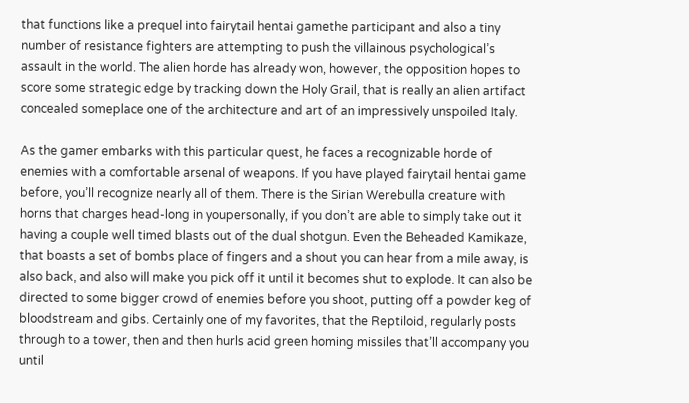that functions like a prequel into fairytail hentai gamethe participant and also a tiny number of resistance fighters are attempting to push the villainous psychological’s assault in the world. The alien horde has already won, however, the opposition hopes to score some strategic edge by tracking down the Holy Grail, that is really an alien artifact concealed someplace one of the architecture and art of an impressively unspoiled Italy.

As the gamer embarks with this particular quest, he faces a recognizable horde of enemies with a comfortable arsenal of weapons. If you have played fairytail hentai game before, you’ll recognize nearly all of them. There is the Sirian Werebulla creature with horns that charges head-long in youpersonally, if you don’t are able to simply take out it having a couple well timed blasts out of the dual shotgun. Even the Beheaded Kamikaze, that boasts a set of bombs place of fingers and a shout you can hear from a mile away, is also back, and also will make you pick off it until it becomes shut to explode. It can also be directed to some bigger crowd of enemies before you shoot, putting off a powder keg of bloodstream and gibs. Certainly one of my favorites, that the Reptiloid, regularly posts through to a tower, then and then hurls acid green homing missiles that’ll accompany you until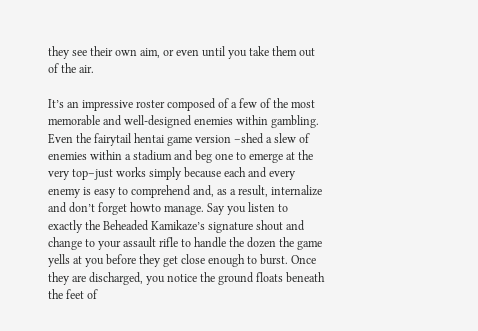they see their own aim, or even until you take them out of the air.

It’s an impressive roster composed of a few of the most memorable and well-designed enemies within gambling. Even the fairytail hentai game version –shed a slew of enemies within a stadium and beg one to emerge at the very top–just works simply because each and every enemy is easy to comprehend and, as a result, internalize and don’t forget howto manage. Say you listen to exactly the Beheaded Kamikaze’s signature shout and change to your assault rifle to handle the dozen the game yells at you before they get close enough to burst. Once they are discharged, you notice the ground floats beneath the feet of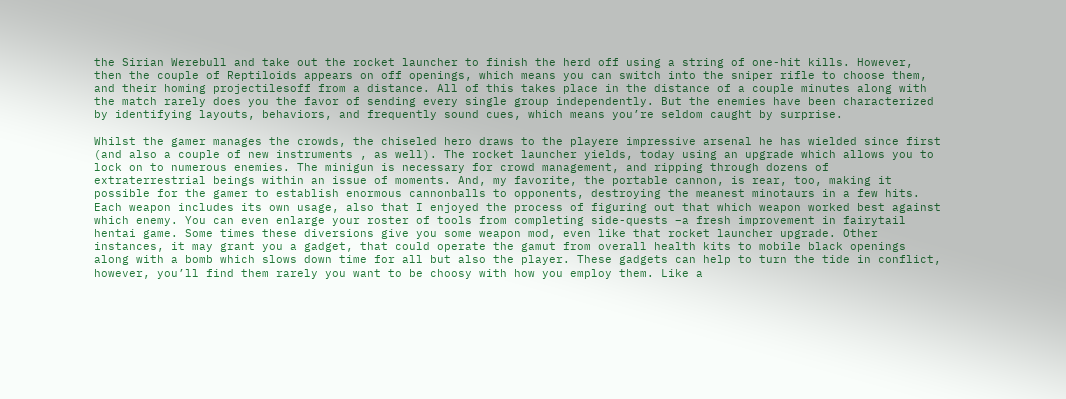the Sirian Werebull and take out the rocket launcher to finish the herd off using a string of one-hit kills. However, then the couple of Reptiloids appears on off openings, which means you can switch into the sniper rifle to choose them, and their homing projectilesoff from a distance. All of this takes place in the distance of a couple minutes along with the match rarely does you the favor of sending every single group independently. But the enemies have been characterized by identifying layouts, behaviors, and frequently sound cues, which means you’re seldom caught by surprise.

Whilst the gamer manages the crowds, the chiseled hero draws to the playere impressive arsenal he has wielded since first (and also a couple of new instruments , as well). The rocket launcher yields, today using an upgrade which allows you to lock on to numerous enemies. The minigun is necessary for crowd management, and ripping through dozens of extraterrestrial beings within an issue of moments. And, my favorite, the portable cannon, is rear, too, making it possible for the gamer to establish enormous cannonballs to opponents, destroying the meanest minotaurs in a few hits. Each weapon includes its own usage, also that I enjoyed the process of figuring out that which weapon worked best against which enemy. You can even enlarge your roster of tools from completing side-quests –a fresh improvement in fairytail hentai game. Some times these diversions give you some weapon mod, even like that rocket launcher upgrade. Other instances, it may grant you a gadget, that could operate the gamut from overall health kits to mobile black openings along with a bomb which slows down time for all but also the player. These gadgets can help to turn the tide in conflict, however, you’ll find them rarely you want to be choosy with how you employ them. Like a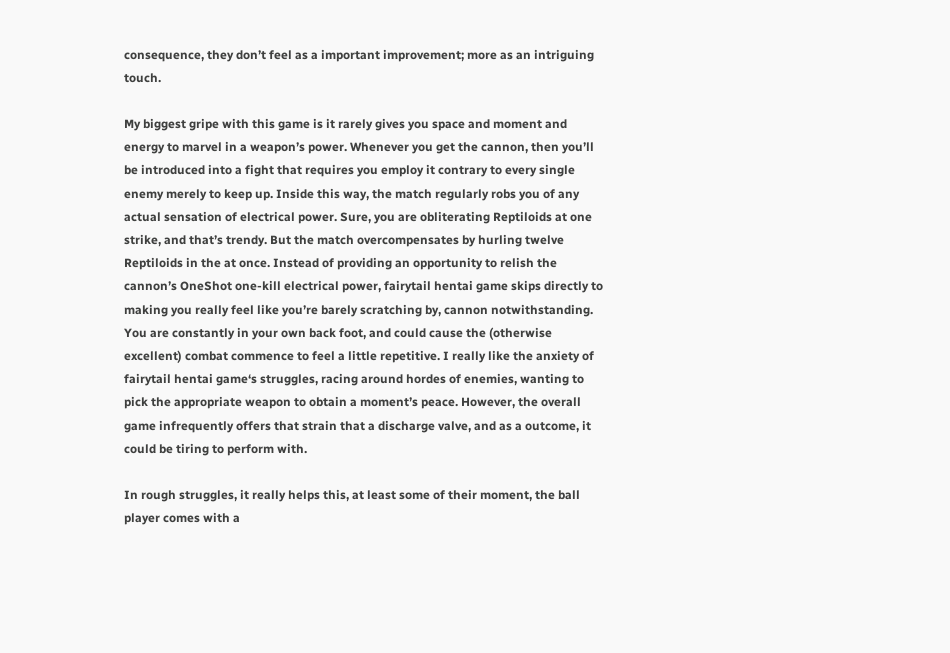consequence, they don’t feel as a important improvement; more as an intriguing touch.

My biggest gripe with this game is it rarely gives you space and moment and energy to marvel in a weapon’s power. Whenever you get the cannon, then you’ll be introduced into a fight that requires you employ it contrary to every single enemy merely to keep up. Inside this way, the match regularly robs you of any actual sensation of electrical power. Sure, you are obliterating Reptiloids at one strike, and that’s trendy. But the match overcompensates by hurling twelve Reptiloids in the at once. Instead of providing an opportunity to relish the cannon’s OneShot one-kill electrical power, fairytail hentai game skips directly to making you really feel like you’re barely scratching by, cannon notwithstanding. You are constantly in your own back foot, and could cause the (otherwise excellent) combat commence to feel a little repetitive. I really like the anxiety of fairytail hentai game‘s struggles, racing around hordes of enemies, wanting to pick the appropriate weapon to obtain a moment’s peace. However, the overall game infrequently offers that strain that a discharge valve, and as a outcome, it could be tiring to perform with.

In rough struggles, it really helps this, at least some of their moment, the ball player comes with a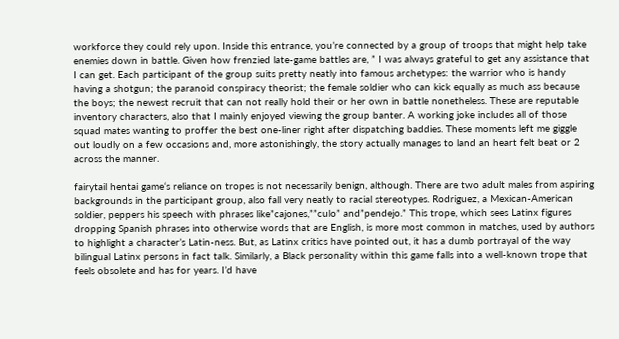workforce they could rely upon. Inside this entrance, you’re connected by a group of troops that might help take enemies down in battle. Given how frenzied late-game battles are, ” I was always grateful to get any assistance that I can get. Each participant of the group suits pretty neatly into famous archetypes: the warrior who is handy having a shotgun; the paranoid conspiracy theorist; the female soldier who can kick equally as much ass because the boys; the newest recruit that can not really hold their or her own in battle nonetheless. These are reputable inventory characters, also that I mainly enjoyed viewing the group banter. A working joke includes all of those squad mates wanting to proffer the best one-liner right after dispatching baddies. These moments left me giggle out loudly on a few occasions and, more astonishingly, the story actually manages to land an heart felt beat or 2 across the manner.

fairytail hentai game‘s reliance on tropes is not necessarily benign, although. There are two adult males from aspiring backgrounds in the participant group, also fall very neatly to racial stereotypes. Rodriguez, a Mexican-American soldier, peppers his speech with phrases like”cajones,””culo” and”pendejo.” This trope, which sees Latinx figures dropping Spanish phrases into otherwise words that are English, is more most common in matches, used by authors to highlight a character’s Latin-ness. But, as Latinx critics have pointed out, it has a dumb portrayal of the way bilingual Latinx persons in fact talk. Similarly, a Black personality within this game falls into a well-known trope that feels obsolete and has for years. I’d have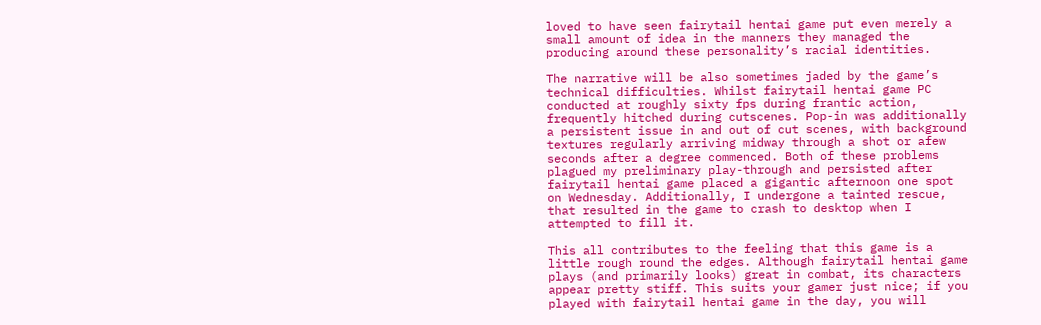loved to have seen fairytail hentai game put even merely a small amount of idea in the manners they managed the producing around these personality’s racial identities.

The narrative will be also sometimes jaded by the game’s technical difficulties. Whilst fairytail hentai game PC conducted at roughly sixty fps during frantic action, frequently hitched during cutscenes. Pop-in was additionally a persistent issue in and out of cut scenes, with background textures regularly arriving midway through a shot or afew seconds after a degree commenced. Both of these problems plagued my preliminary play-through and persisted after fairytail hentai game placed a gigantic afternoon one spot on Wednesday. Additionally, I undergone a tainted rescue, that resulted in the game to crash to desktop when I attempted to fill it.

This all contributes to the feeling that this game is a little rough round the edges. Although fairytail hentai game plays (and primarily looks) great in combat, its characters appear pretty stiff. This suits your gamer just nice; if you played with fairytail hentai game in the day, you will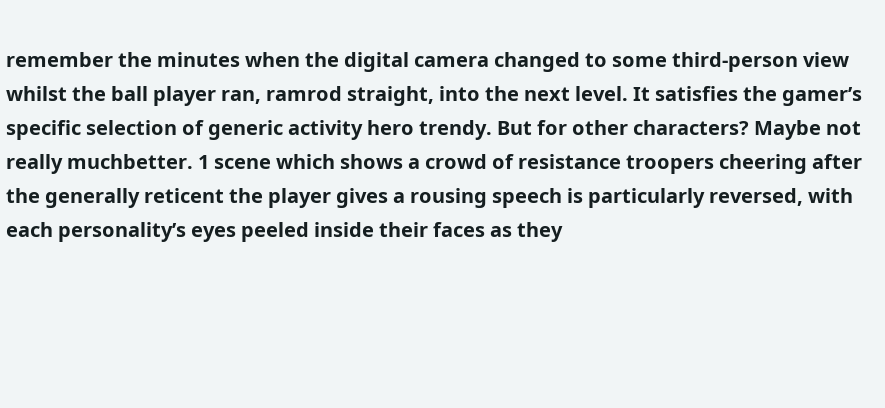remember the minutes when the digital camera changed to some third-person view whilst the ball player ran, ramrod straight, into the next level. It satisfies the gamer’s specific selection of generic activity hero trendy. But for other characters? Maybe not really muchbetter. 1 scene which shows a crowd of resistance troopers cheering after the generally reticent the player gives a rousing speech is particularly reversed, with each personality’s eyes peeled inside their faces as they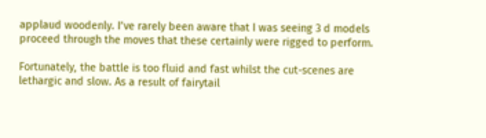applaud woodenly. I’ve rarely been aware that I was seeing 3 d models proceed through the moves that these certainly were rigged to perform.

Fortunately, the battle is too fluid and fast whilst the cut-scenes are lethargic and slow. As a result of fairytail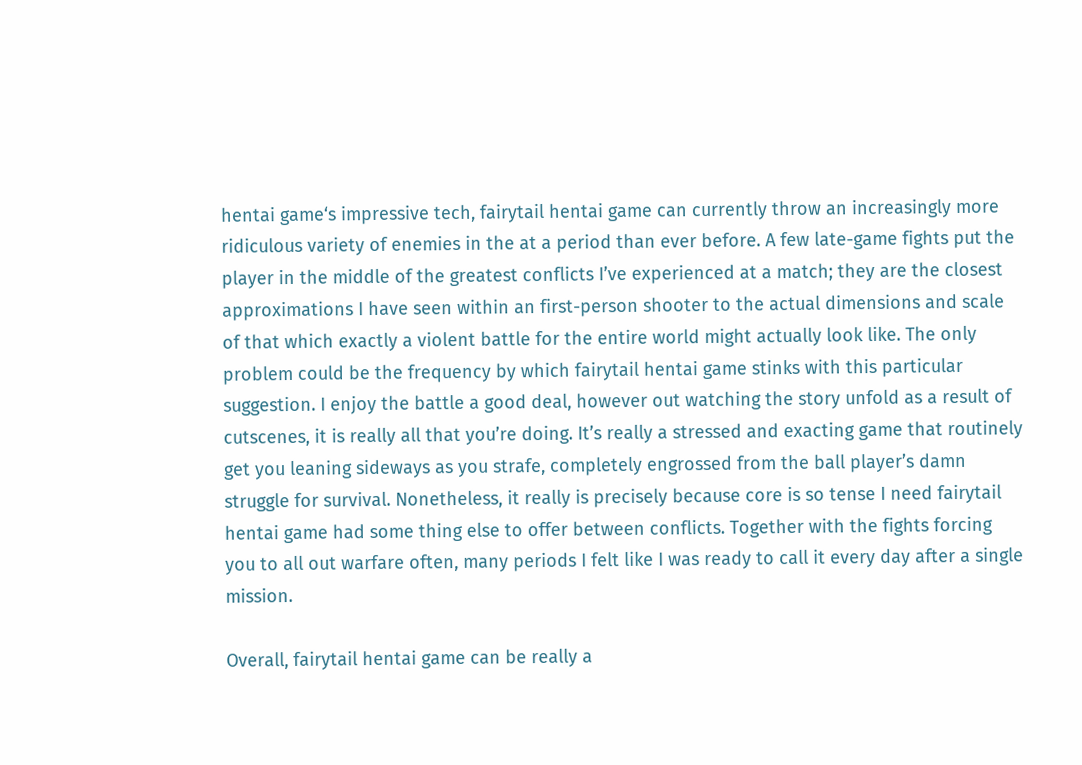hentai game‘s impressive tech, fairytail hentai game can currently throw an increasingly more ridiculous variety of enemies in the at a period than ever before. A few late-game fights put the player in the middle of the greatest conflicts I’ve experienced at a match; they are the closest approximations I have seen within an first-person shooter to the actual dimensions and scale of that which exactly a violent battle for the entire world might actually look like. The only problem could be the frequency by which fairytail hentai game stinks with this particular suggestion. I enjoy the battle a good deal, however out watching the story unfold as a result of cutscenes, it is really all that you’re doing. It’s really a stressed and exacting game that routinely get you leaning sideways as you strafe, completely engrossed from the ball player’s damn struggle for survival. Nonetheless, it really is precisely because core is so tense I need fairytail hentai game had some thing else to offer between conflicts. Together with the fights forcing you to all out warfare often, many periods I felt like I was ready to call it every day after a single mission.

Overall, fairytail hentai game can be really a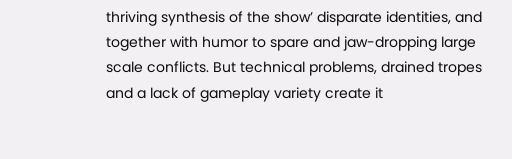thriving synthesis of the show’ disparate identities, and together with humor to spare and jaw-dropping large scale conflicts. But technical problems, drained tropes and a lack of gameplay variety create it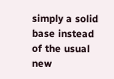simply a solid base instead of the usual new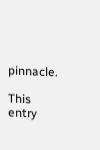pinnacle.

This entry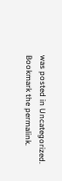was posted in Uncategorized. Bookmark the permalink.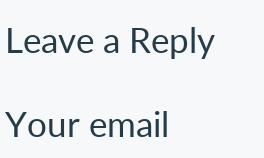Leave a Reply

Your email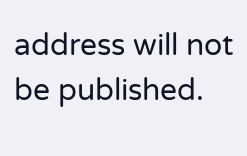address will not be published.